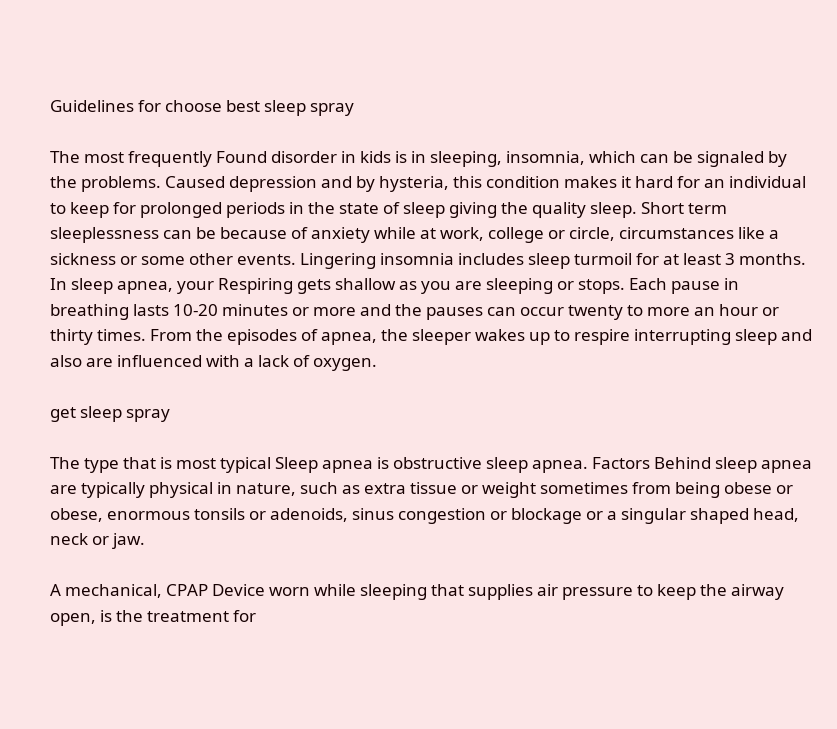Guidelines for choose best sleep spray

The most frequently Found disorder in kids is in sleeping, insomnia, which can be signaled by the problems. Caused depression and by hysteria, this condition makes it hard for an individual to keep for prolonged periods in the state of sleep giving the quality sleep. Short term sleeplessness can be because of anxiety while at work, college or circle, circumstances like a sickness or some other events. Lingering insomnia includes sleep turmoil for at least 3 months. In sleep apnea, your Respiring gets shallow as you are sleeping or stops. Each pause in breathing lasts 10-20 minutes or more and the pauses can occur twenty to more an hour or thirty times. From the episodes of apnea, the sleeper wakes up to respire interrupting sleep and also are influenced with a lack of oxygen.

get sleep spray

The type that is most typical Sleep apnea is obstructive sleep apnea. Factors Behind sleep apnea are typically physical in nature, such as extra tissue or weight sometimes from being obese or obese, enormous tonsils or adenoids, sinus congestion or blockage or a singular shaped head, neck or jaw.

A mechanical, CPAP Device worn while sleeping that supplies air pressure to keep the airway open, is the treatment for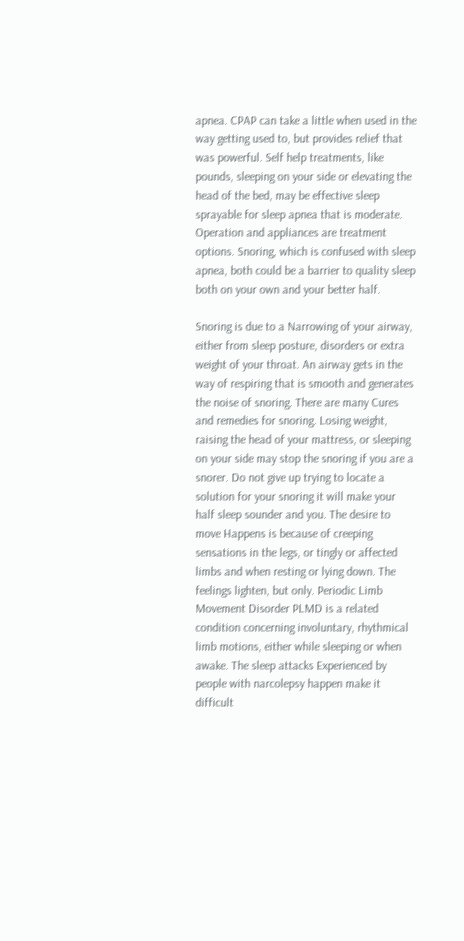apnea. CPAP can take a little when used in the way getting used to, but provides relief that was powerful. Self help treatments, like pounds, sleeping on your side or elevating the head of the bed, may be effective sleep sprayable for sleep apnea that is moderate. Operation and appliances are treatment options. Snoring, which is confused with sleep apnea, both could be a barrier to quality sleep both on your own and your better half.

Snoring is due to a Narrowing of your airway, either from sleep posture, disorders or extra weight of your throat. An airway gets in the way of respiring that is smooth and generates the noise of snoring. There are many Cures and remedies for snoring. Losing weight, raising the head of your mattress, or sleeping on your side may stop the snoring if you are a snorer. Do not give up trying to locate a solution for your snoring it will make your half sleep sounder and you. The desire to move Happens is because of creeping sensations in the legs, or tingly or affected limbs and when resting or lying down. The feelings lighten, but only. Periodic Limb Movement Disorder PLMD is a related condition concerning involuntary, rhythmical limb motions, either while sleeping or when awake. The sleep attacks Experienced by people with narcolepsy happen make it difficult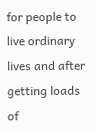for people to live ordinary lives and after getting loads of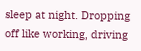sleep at night. Dropping off like working, driving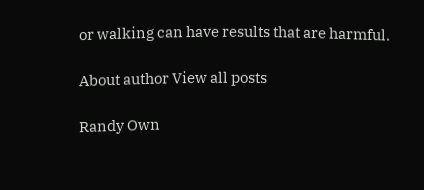or walking can have results that are harmful.

About author View all posts

Randy Own